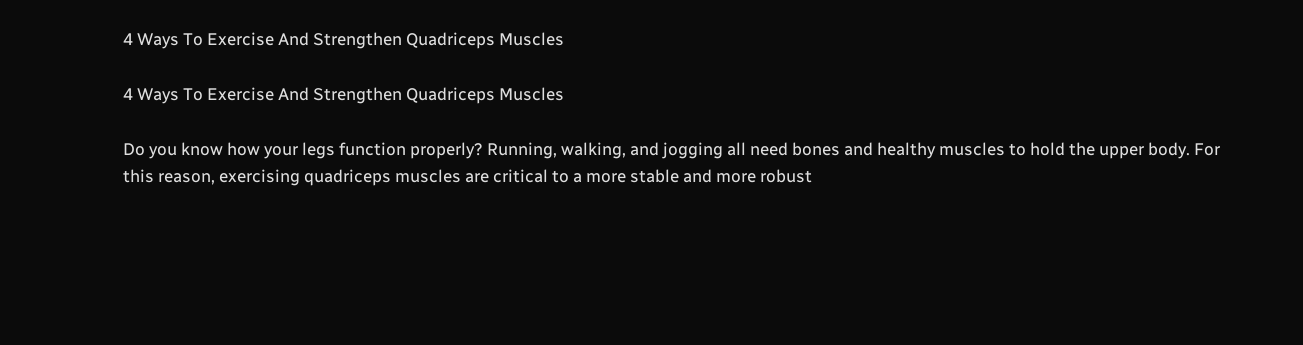4 Ways To Exercise And Strengthen Quadriceps Muscles

4 Ways To Exercise And Strengthen Quadriceps Muscles

Do you know how your legs function properly? Running, walking, and jogging all need bones and healthy muscles to hold the upper body. For this reason, exercising quadriceps muscles are critical to a more stable and more robust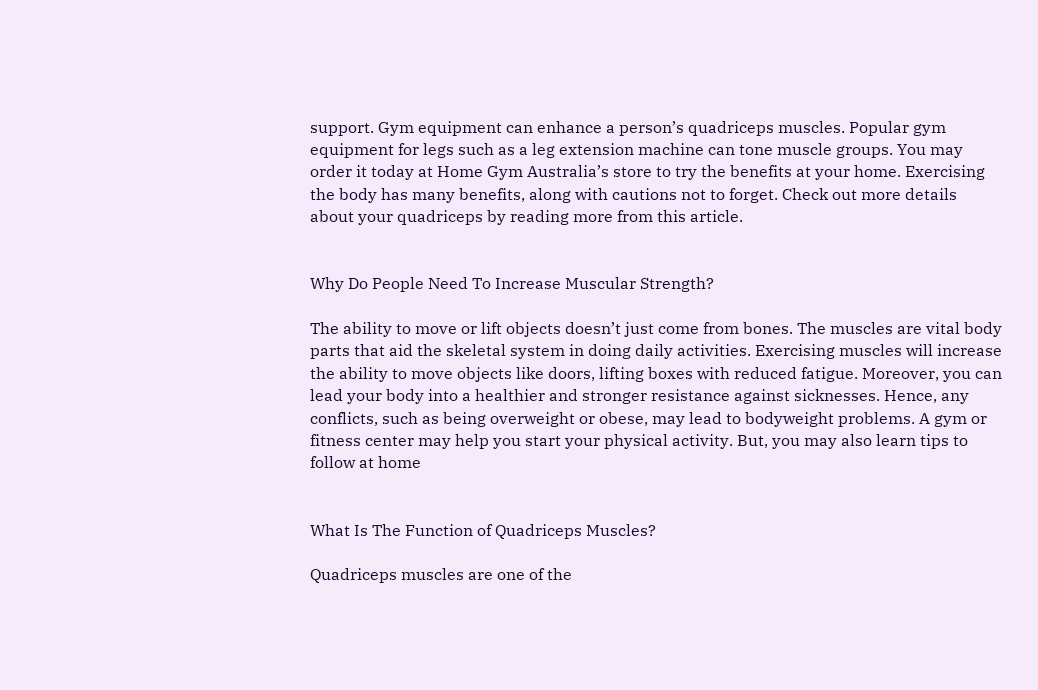support. Gym equipment can enhance a person’s quadriceps muscles. Popular gym equipment for legs such as a leg extension machine can tone muscle groups. You may order it today at Home Gym Australia’s store to try the benefits at your home. Exercising the body has many benefits, along with cautions not to forget. Check out more details about your quadriceps by reading more from this article.


Why Do People Need To Increase Muscular Strength?

The ability to move or lift objects doesn’t just come from bones. The muscles are vital body parts that aid the skeletal system in doing daily activities. Exercising muscles will increase the ability to move objects like doors, lifting boxes with reduced fatigue. Moreover, you can lead your body into a healthier and stronger resistance against sicknesses. Hence, any conflicts, such as being overweight or obese, may lead to bodyweight problems. A gym or fitness center may help you start your physical activity. But, you may also learn tips to follow at home


What Is The Function of Quadriceps Muscles?

Quadriceps muscles are one of the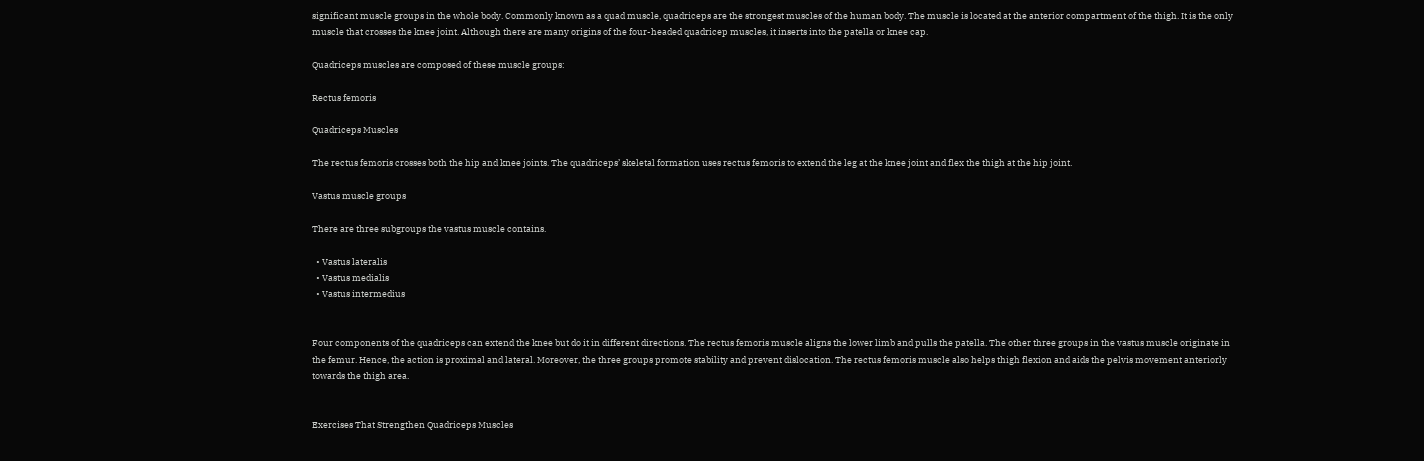significant muscle groups in the whole body. Commonly known as a quad muscle, quadriceps are the strongest muscles of the human body. The muscle is located at the anterior compartment of the thigh. It is the only muscle that crosses the knee joint. Although there are many origins of the four-headed quadricep muscles, it inserts into the patella or knee cap.

Quadriceps muscles are composed of these muscle groups:

Rectus femoris

Quadriceps Muscles

The rectus femoris crosses both the hip and knee joints. The quadriceps’ skeletal formation uses rectus femoris to extend the leg at the knee joint and flex the thigh at the hip joint.

Vastus muscle groups

There are three subgroups the vastus muscle contains.

  • Vastus lateralis
  • Vastus medialis
  • Vastus intermedius


Four components of the quadriceps can extend the knee but do it in different directions. The rectus femoris muscle aligns the lower limb and pulls the patella. The other three groups in the vastus muscle originate in the femur. Hence, the action is proximal and lateral. Moreover, the three groups promote stability and prevent dislocation. The rectus femoris muscle also helps thigh flexion and aids the pelvis movement anteriorly towards the thigh area.


Exercises That Strengthen Quadriceps Muscles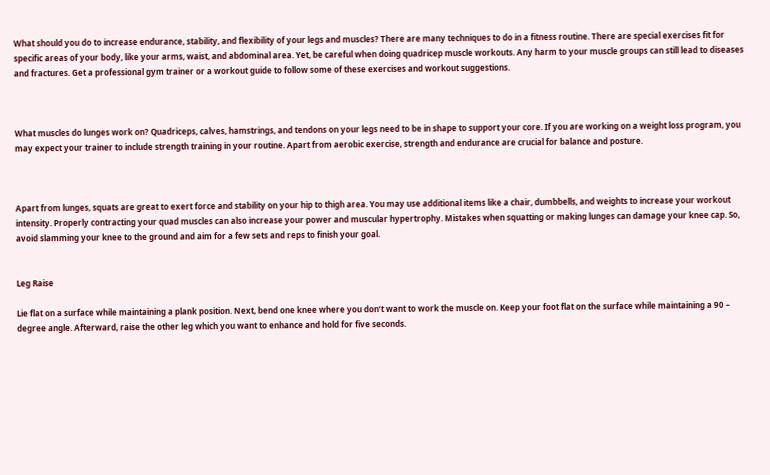What should you do to increase endurance, stability, and flexibility of your legs and muscles? There are many techniques to do in a fitness routine. There are special exercises fit for specific areas of your body, like your arms, waist, and abdominal area. Yet, be careful when doing quadricep muscle workouts. Any harm to your muscle groups can still lead to diseases and fractures. Get a professional gym trainer or a workout guide to follow some of these exercises and workout suggestions.



What muscles do lunges work on? Quadriceps, calves, hamstrings, and tendons on your legs need to be in shape to support your core. If you are working on a weight loss program, you may expect your trainer to include strength training in your routine. Apart from aerobic exercise, strength and endurance are crucial for balance and posture.



Apart from lunges, squats are great to exert force and stability on your hip to thigh area. You may use additional items like a chair, dumbbells, and weights to increase your workout intensity. Properly contracting your quad muscles can also increase your power and muscular hypertrophy. Mistakes when squatting or making lunges can damage your knee cap. So, avoid slamming your knee to the ground and aim for a few sets and reps to finish your goal.


Leg Raise

Lie flat on a surface while maintaining a plank position. Next, bend one knee where you don’t want to work the muscle on. Keep your foot flat on the surface while maintaining a 90 – degree angle. Afterward, raise the other leg which you want to enhance and hold for five seconds.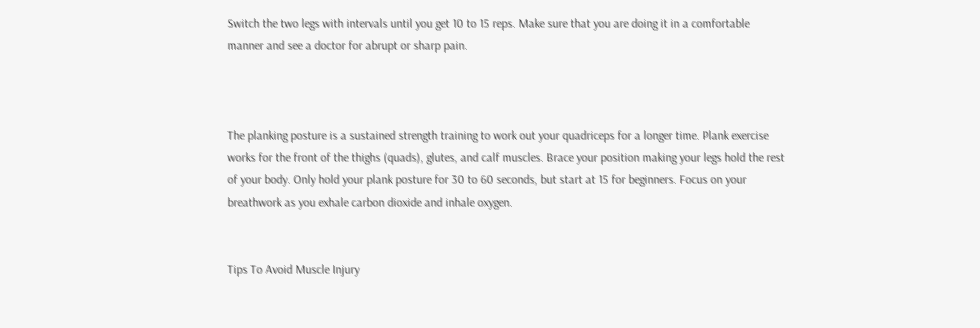Switch the two legs with intervals until you get 10 to 15 reps. Make sure that you are doing it in a comfortable manner and see a doctor for abrupt or sharp pain.



The planking posture is a sustained strength training to work out your quadriceps for a longer time. Plank exercise works for the front of the thighs (quads), glutes, and calf muscles. Brace your position making your legs hold the rest of your body. Only hold your plank posture for 30 to 60 seconds, but start at 15 for beginners. Focus on your breathwork as you exhale carbon dioxide and inhale oxygen.


Tips To Avoid Muscle Injury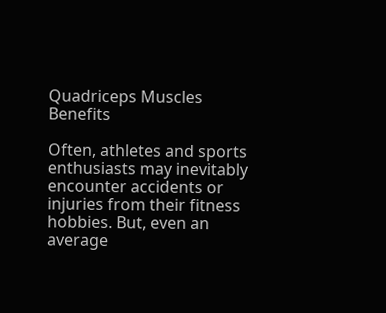Quadriceps Muscles Benefits

Often, athletes and sports enthusiasts may inevitably encounter accidents or injuries from their fitness hobbies. But, even an average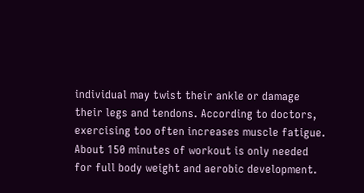individual may twist their ankle or damage their legs and tendons. According to doctors, exercising too often increases muscle fatigue. About 150 minutes of workout is only needed for full body weight and aerobic development.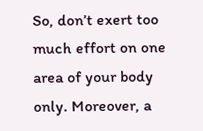So, don’t exert too much effort on one area of your body only. Moreover, a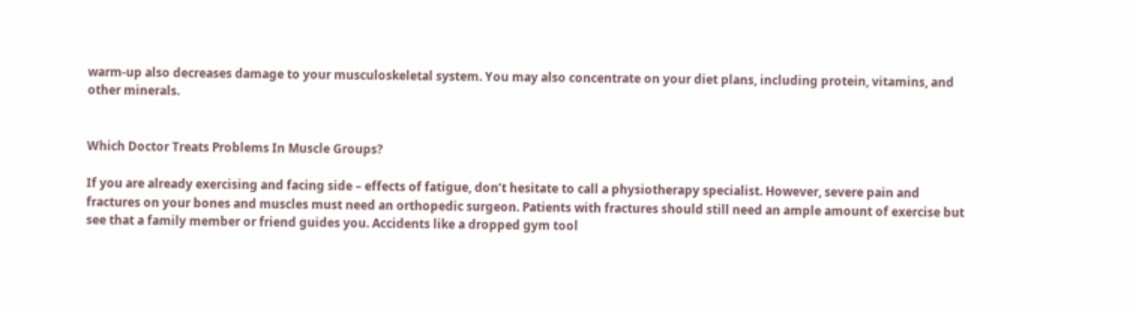warm-up also decreases damage to your musculoskeletal system. You may also concentrate on your diet plans, including protein, vitamins, and other minerals.


Which Doctor Treats Problems In Muscle Groups?

If you are already exercising and facing side – effects of fatigue, don’t hesitate to call a physiotherapy specialist. However, severe pain and fractures on your bones and muscles must need an orthopedic surgeon. Patients with fractures should still need an ample amount of exercise but see that a family member or friend guides you. Accidents like a dropped gym tool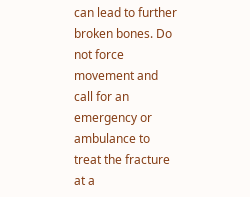can lead to further broken bones. Do not force movement and call for an emergency or ambulance to treat the fracture at a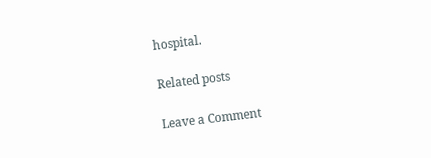hospital.

Related posts

Leave a Comment